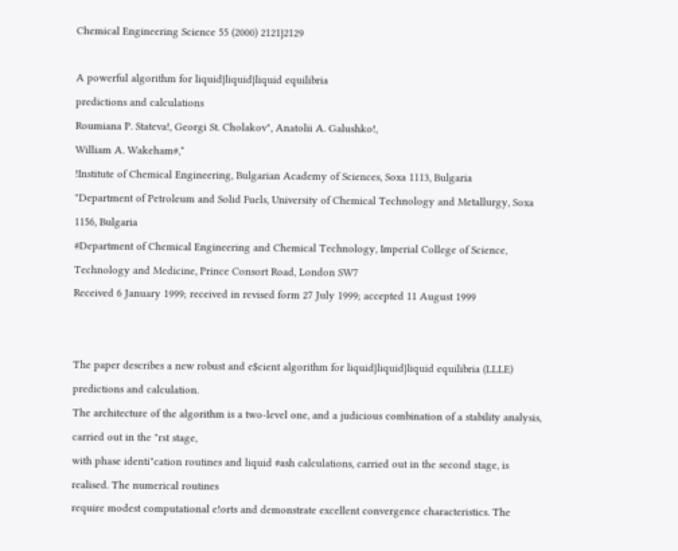Chemical Engineering Science 55 (2000) 2121}2129

A powerful algorithm for liquid}liquid}liquid equilibria
predictions and calculations
Roumiana P. Stateva!, Georgi St. Cholakov", Anatolii A. Galushko!,
William A. Wakeham#,*
!Institute of Chemical Engineering, Bulgarian Academy of Sciences, Soxa 1113, Bulgaria
"Department of Petroleum and Solid Fuels, University of Chemical Technology and Metallurgy, Soxa 1156, Bulgaria
#Department of Chemical Engineering and Chemical Technology, Imperial College of Science, Technology and Medicine, Prince Consort Road, London SW7
Received 6 January 1999; received in revised form 27 July 1999; accepted 11 August 1999


The paper describes a new robust and e$cient algorithm for liquid}liquid}liquid equilibria (LLLE) predictions and calculation.
The architecture of the algorithm is a two-level one, and a judicious combination of a stability analysis, carried out in the "rst stage,
with phase identi"cation routines and liquid #ash calculations, carried out in the second stage, is realised. The numerical routines
require modest computational e!orts and demonstrate excellent convergence characteristics. The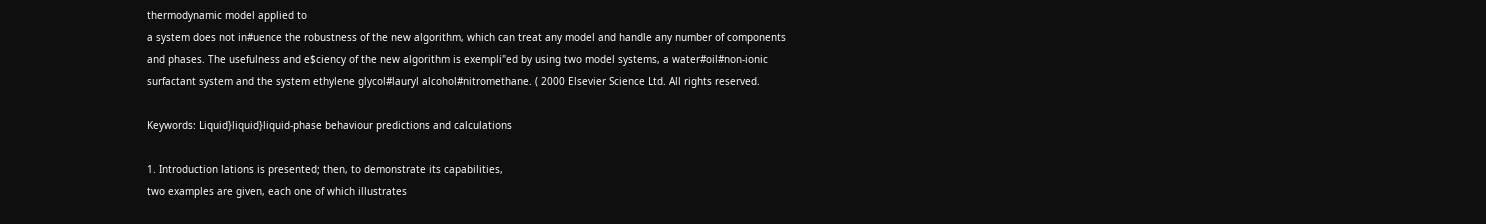thermodynamic model applied to
a system does not in#uence the robustness of the new algorithm, which can treat any model and handle any number of components
and phases. The usefulness and e$ciency of the new algorithm is exempli"ed by using two model systems, a water#oil#non-ionic
surfactant system and the system ethylene glycol#lauryl alcohol#nitromethane. ( 2000 Elsevier Science Ltd. All rights reserved.

Keywords: Liquid}liquid}liquid-phase behaviour predictions and calculations

1. Introduction lations is presented; then, to demonstrate its capabilities,
two examples are given, each one of which illustrates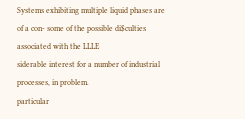Systems exhibiting multiple liquid phases are of a con- some of the possible di$culties associated with the LLLE
siderable interest for a number of industrial processes, in problem.
particular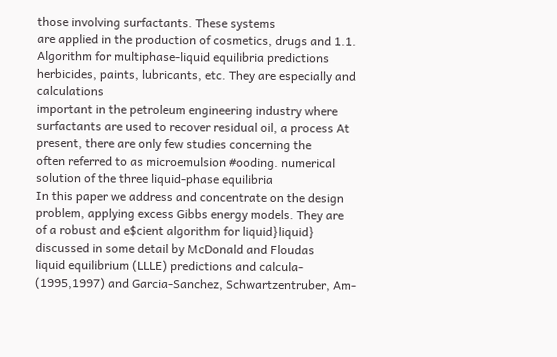those involving surfactants. These systems
are applied in the production of cosmetics, drugs and 1.1. Algorithm for multiphase-liquid equilibria predictions
herbicides, paints, lubricants, etc. They are especially and calculations
important in the petroleum engineering industry where
surfactants are used to recover residual oil, a process At present, there are only few studies concerning the
often referred to as microemulsion #ooding. numerical solution of the three liquid-phase equilibria
In this paper we address and concentrate on the design problem, applying excess Gibbs energy models. They are
of a robust and e$cient algorithm for liquid}liquid} discussed in some detail by McDonald and Floudas
liquid equilibrium (LLLE) predictions and calcula- (1995,1997) and Garcia-Sanchez, Schwartzentruber, Am-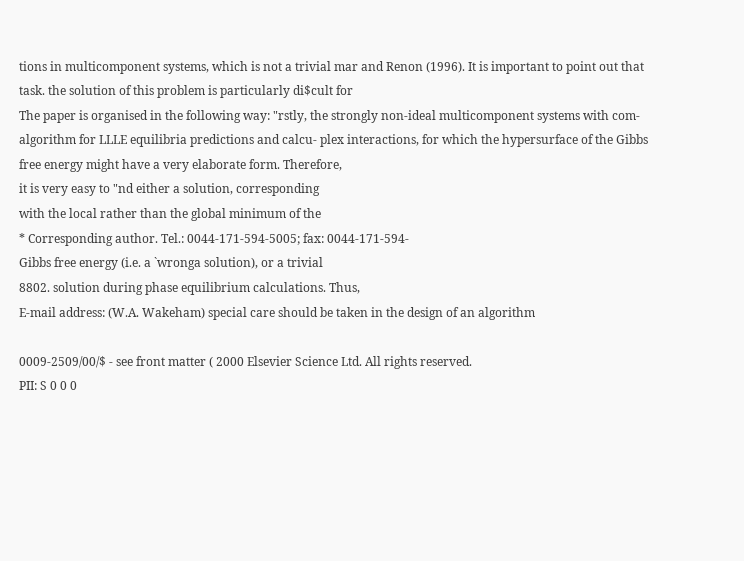tions in multicomponent systems, which is not a trivial mar and Renon (1996). It is important to point out that
task. the solution of this problem is particularly di$cult for
The paper is organised in the following way: "rstly, the strongly non-ideal multicomponent systems with com-
algorithm for LLLE equilibria predictions and calcu- plex interactions, for which the hypersurface of the Gibbs
free energy might have a very elaborate form. Therefore,
it is very easy to "nd either a solution, corresponding
with the local rather than the global minimum of the
* Corresponding author. Tel.: 0044-171-594-5005; fax: 0044-171-594-
Gibbs free energy (i.e. a `wronga solution), or a trivial
8802. solution during phase equilibrium calculations. Thus,
E-mail address: (W.A. Wakeham) special care should be taken in the design of an algorithm

0009-2509/00/$ - see front matter ( 2000 Elsevier Science Ltd. All rights reserved.
PII: S 0 0 0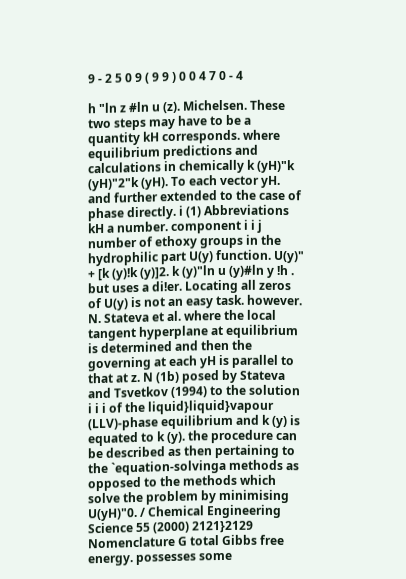9 - 2 5 0 9 ( 9 9 ) 0 0 4 7 0 - 4

h "ln z #ln u (z). Michelsen. These two steps may have to be a quantity kH corresponds. where equilibrium predictions and calculations in chemically k (yH)"k (yH)"2"k (yH). To each vector yH. and further extended to the case of phase directly. i (1) Abbreviations kH a number. component i i j number of ethoxy groups in the hydrophilic part U(y) function. U(y)" + [k (y)!k (y)]2. k (y)"ln u (y)#ln y !h . but uses a di!er. Locating all zeros of U(y) is not an easy task. however. N. Stateva et al. where the local tangent hyperplane at equilibrium is determined and then the governing at each yH is parallel to that at z. N (1b) posed by Stateva and Tsvetkov (1994) to the solution i i i of the liquid}liquid}vapour (LLV)-phase equilibrium and k (y) is equated to k (y). the procedure can be described as then pertaining to the `equation-solvinga methods as opposed to the methods which solve the problem by minimising U(yH)"0. / Chemical Engineering Science 55 (2000) 2121}2129 Nomenclature G total Gibbs free energy. possesses some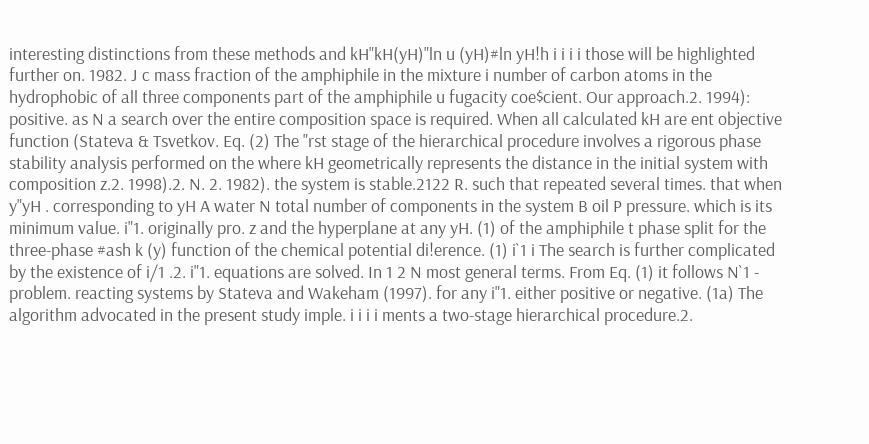interesting distinctions from these methods and kH"kH(yH)"ln u (yH)#ln yH!h i i i i those will be highlighted further on. 1982. J c mass fraction of the amphiphile in the mixture i number of carbon atoms in the hydrophobic of all three components part of the amphiphile u fugacity coe$cient. Our approach.2. 1994): positive. as N a search over the entire composition space is required. When all calculated kH are ent objective function (Stateva & Tsvetkov. Eq. (2) The "rst stage of the hierarchical procedure involves a rigorous phase stability analysis performed on the where kH geometrically represents the distance in the initial system with composition z.2. 1998).2. N. 2. 1982). the system is stable.2122 R. such that repeated several times. that when y"yH . corresponding to yH A water N total number of components in the system B oil P pressure. which is its minimum value. i"1. originally pro. z and the hyperplane at any yH. (1) of the amphiphile t phase split for the three-phase #ash k (y) function of the chemical potential di!erence. (1) i`1 i The search is further complicated by the existence of i/1 .2. i"1. equations are solved. In 1 2 N most general terms. From Eq. (1) it follows N`1 - problem. reacting systems by Stateva and Wakeham (1997). for any i"1. either positive or negative. (1a) The algorithm advocated in the present study imple. i i i i ments a two-stage hierarchical procedure.2.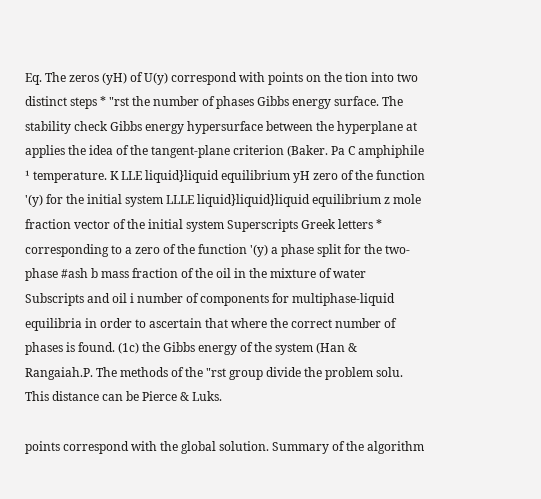Eq. The zeros (yH) of U(y) correspond with points on the tion into two distinct steps * "rst the number of phases Gibbs energy surface. The stability check Gibbs energy hypersurface between the hyperplane at applies the idea of the tangent-plane criterion (Baker. Pa C amphiphile ¹ temperature. K LLE liquid}liquid equilibrium yH zero of the function '(y) for the initial system LLLE liquid}liquid}liquid equilibrium z mole fraction vector of the initial system Superscripts Greek letters * corresponding to a zero of the function '(y) a phase split for the two-phase #ash b mass fraction of the oil in the mixture of water Subscripts and oil i number of components for multiphase-liquid equilibria in order to ascertain that where the correct number of phases is found. (1c) the Gibbs energy of the system (Han & Rangaiah.P. The methods of the "rst group divide the problem solu. This distance can be Pierce & Luks.

points correspond with the global solution. Summary of the algorithm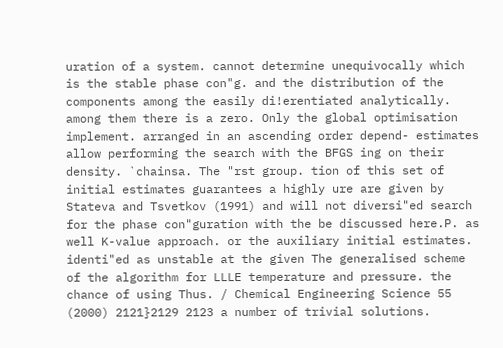uration of a system. cannot determine unequivocally which is the stable phase con"g. and the distribution of the components among the easily di!erentiated analytically. among them there is a zero. Only the global optimisation implement. arranged in an ascending order depend- estimates allow performing the search with the BFGS ing on their density. `chainsa. The "rst group. tion of this set of initial estimates guarantees a highly ure are given by Stateva and Tsvetkov (1991) and will not diversi"ed search for the phase con"guration with the be discussed here.P. as well K-value approach. or the auxiliary initial estimates. identi"ed as unstable at the given The generalised scheme of the algorithm for LLLE temperature and pressure. the chance of using Thus. / Chemical Engineering Science 55 (2000) 2121}2129 2123 a number of trivial solutions.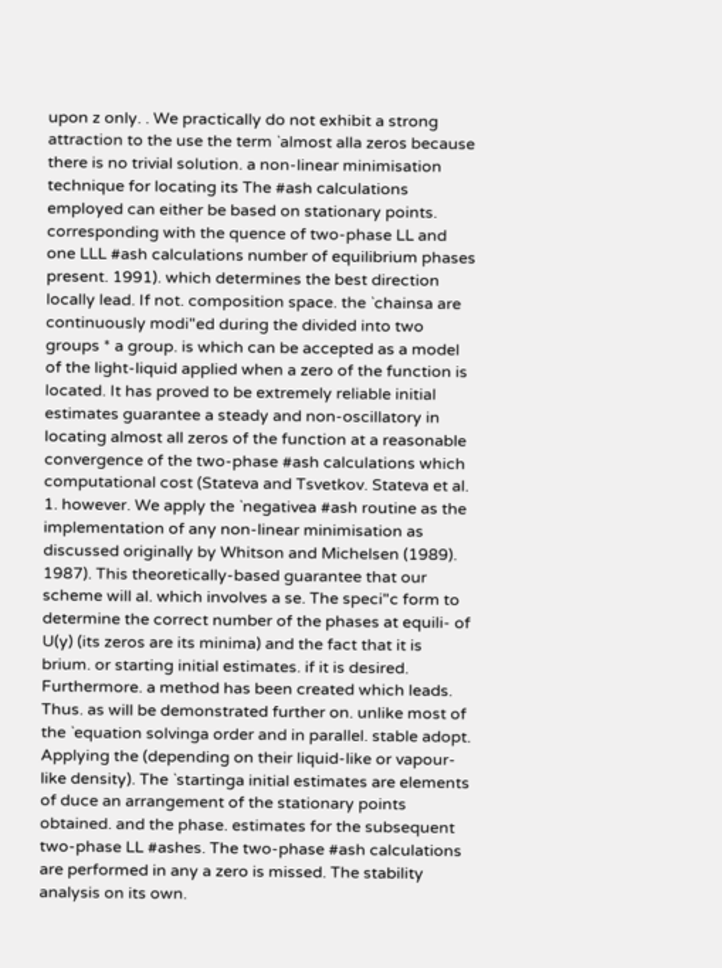upon z only. . We practically do not exhibit a strong attraction to the use the term `almost alla zeros because there is no trivial solution. a non-linear minimisation technique for locating its The #ash calculations employed can either be based on stationary points. corresponding with the quence of two-phase LL and one LLL #ash calculations number of equilibrium phases present. 1991). which determines the best direction locally lead. If not. composition space. the `chainsa are continuously modi"ed during the divided into two groups * a group. is which can be accepted as a model of the light-liquid applied when a zero of the function is located. It has proved to be extremely reliable initial estimates guarantee a steady and non-oscillatory in locating almost all zeros of the function at a reasonable convergence of the two-phase #ash calculations which computational cost (Stateva and Tsvetkov. Stateva et al. 1. however. We apply the `negativea #ash routine as the implementation of any non-linear minimisation as discussed originally by Whitson and Michelsen (1989). 1987). This theoretically-based guarantee that our scheme will al. which involves a se. The speci"c form to determine the correct number of the phases at equili- of U(y) (its zeros are its minima) and the fact that it is brium. or starting initial estimates. if it is desired. Furthermore. a method has been created which leads. Thus. as will be demonstrated further on. unlike most of the `equation solvinga order and in parallel. stable adopt. Applying the (depending on their liquid-like or vapour-like density). The `startinga initial estimates are elements of duce an arrangement of the stationary points obtained. and the phase. estimates for the subsequent two-phase LL #ashes. The two-phase #ash calculations are performed in any a zero is missed. The stability analysis on its own.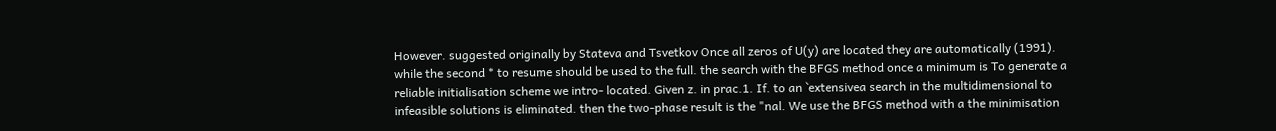However. suggested originally by Stateva and Tsvetkov Once all zeros of U(y) are located they are automatically (1991). while the second * to resume should be used to the full. the search with the BFGS method once a minimum is To generate a reliable initialisation scheme we intro- located. Given z. in prac.1. If. to an `extensivea search in the multidimensional to infeasible solutions is eliminated. then the two-phase result is the "nal. We use the BFGS method with a the minimisation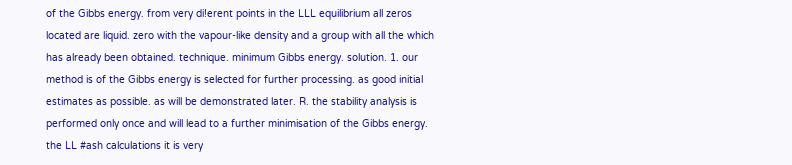of the Gibbs energy. from very di!erent points in the LLL equilibrium all zeros located are liquid. zero with the vapour-like density and a group with all the which has already been obtained. technique. minimum Gibbs energy. solution. 1. our method is of the Gibbs energy is selected for further processing. as good initial estimates as possible. as will be demonstrated later. R. the stability analysis is performed only once and will lead to a further minimisation of the Gibbs energy. the LL #ash calculations it is very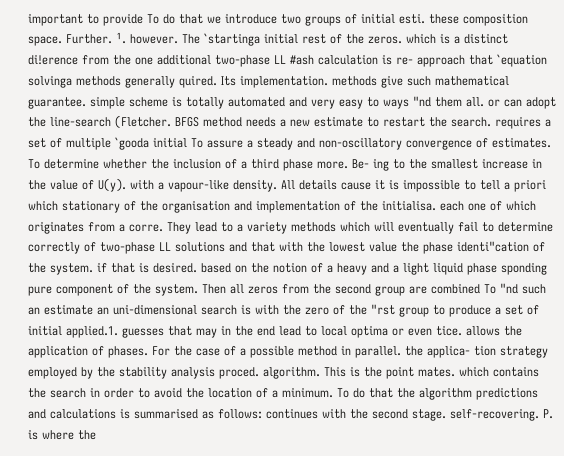important to provide To do that we introduce two groups of initial esti. these composition space. Further. ¹. however. The `startinga initial rest of the zeros. which is a distinct di!erence from the one additional two-phase LL #ash calculation is re- approach that `equation solvinga methods generally quired. Its implementation. methods give such mathematical guarantee. simple scheme is totally automated and very easy to ways "nd them all. or can adopt the line-search (Fletcher. BFGS method needs a new estimate to restart the search. requires a set of multiple `gooda initial To assure a steady and non-oscillatory convergence of estimates. To determine whether the inclusion of a third phase more. Be- ing to the smallest increase in the value of U(y). with a vapour-like density. All details cause it is impossible to tell a priori which stationary of the organisation and implementation of the initialisa. each one of which originates from a corre. They lead to a variety methods which will eventually fail to determine correctly of two-phase LL solutions and that with the lowest value the phase identi"cation of the system. if that is desired. based on the notion of a heavy and a light liquid phase sponding pure component of the system. Then all zeros from the second group are combined To "nd such an estimate an uni-dimensional search is with the zero of the "rst group to produce a set of initial applied.1. guesses that may in the end lead to local optima or even tice. allows the application of phases. For the case of a possible method in parallel. the applica- tion strategy employed by the stability analysis proced. algorithm. This is the point mates. which contains the search in order to avoid the location of a minimum. To do that the algorithm predictions and calculations is summarised as follows: continues with the second stage. self-recovering. P. is where the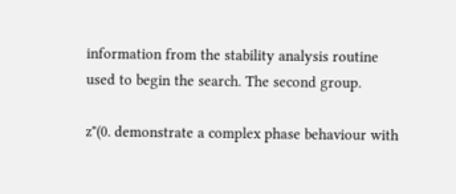information from the stability analysis routine used to begin the search. The second group.

z"(0. demonstrate a complex phase behaviour with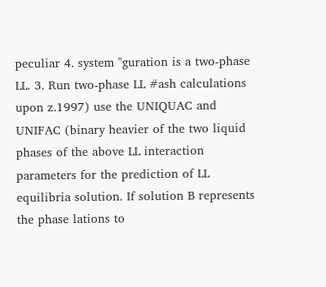peculiar 4. system "guration is a two-phase LL. 3. Run two-phase LL #ash calculations upon z.1997) use the UNIQUAC and UNIFAC (binary heavier of the two liquid phases of the above LL interaction parameters for the prediction of LL equilibria solution. If solution B represents the phase lations to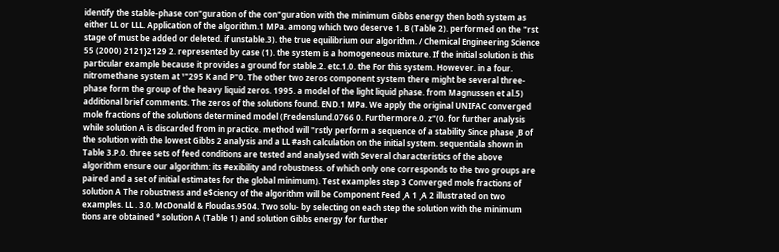identify the stable-phase con"guration of the con"guration with the minimum Gibbs energy then both system as either LL or LLL. Application of the algorithm.1 MPa. among which two deserve 1. B (Table 2). performed on the "rst stage of must be added or deleted. if unstable.3). the true equilibrium our algorithm. / Chemical Engineering Science 55 (2000) 2121}2129 2. represented by case (1). the system is a homogeneous mixture. If the initial solution is this particular example because it provides a ground for stable.2. etc.1.0. the For this system. However. in a four. nitromethane system at ¹"295 K and P"0. The other two zeros component system there might be several three-phase form the group of the heavy liquid zeros. 1995. a model of the light liquid phase. from Magnussen et al.5) additional brief comments. The zeros of the solutions found. END.1 MPa. We apply the original UNIFAC converged mole fractions of the solutions determined model (Fredenslund.0766 0. Furthermore.0. z"(0. for further analysis while solution A is discarded from in practice. method will "rstly perform a sequence of a stability Since phase ¸B of the solution with the lowest Gibbs 2 analysis and a LL #ash calculation on the initial system. sequentiala shown in Table 3.P.0. three sets of feed conditions are tested and analysed with Several characteristics of the above algorithm ensure our algorithm: its #exibility and robustness. of which only one corresponds to the two groups are paired and a set of initial estimates for the global minimum). Test examples step 3 Converged mole fractions of solution A The robustness and e$ciency of the algorithm will be Component Feed ¸A 1 ¸A 2 illustrated on two examples. LL . 3.0. McDonald & Floudas.9504. Two solu- by selecting on each step the solution with the minimum tions are obtained * solution A (Table 1) and solution Gibbs energy for further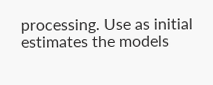processing. Use as initial estimates the models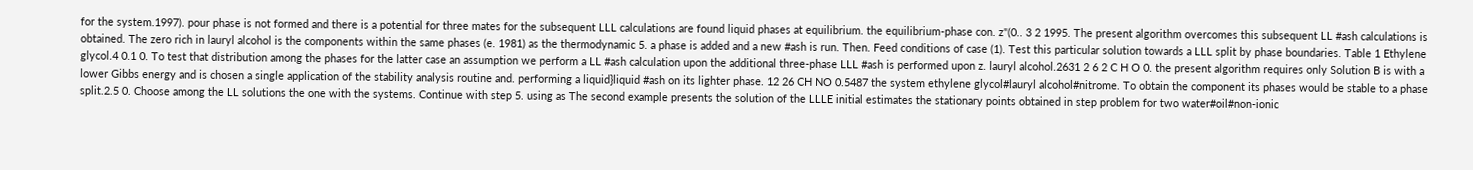for the system.1997). pour phase is not formed and there is a potential for three mates for the subsequent LLL calculations are found liquid phases at equilibrium. the equilibrium-phase con. z"(0.. 3 2 1995. The present algorithm overcomes this subsequent LL #ash calculations is obtained. The zero rich in lauryl alcohol is the components within the same phases (e. 1981) as the thermodynamic 5. a phase is added and a new #ash is run. Then. Feed conditions of case (1). Test this particular solution towards a LLL split by phase boundaries. Table 1 Ethylene glycol.4 0.1 0. To test that distribution among the phases for the latter case an assumption we perform a LL #ash calculation upon the additional three-phase LLL #ash is performed upon z. lauryl alcohol.2631 2 6 2 C H O 0. the present algorithm requires only Solution B is with a lower Gibbs energy and is chosen a single application of the stability analysis routine and. performing a liquid}liquid #ash on its lighter phase. 12 26 CH NO 0.5487 the system ethylene glycol#lauryl alcohol#nitrome. To obtain the component its phases would be stable to a phase split.2.5 0. Choose among the LL solutions the one with the systems. Continue with step 5. using as The second example presents the solution of the LLLE initial estimates the stationary points obtained in step problem for two water#oil#non-ionic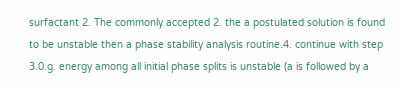surfactant 2. The commonly accepted 2. the a postulated solution is found to be unstable then a phase stability analysis routine.4. continue with step 3.0.g. energy among all initial phase splits is unstable (a is followed by a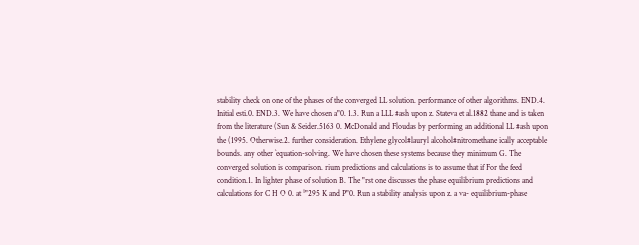stability check on one of the phases of the converged LL solution. performance of other algorithms. END.4. Initial esti.0. END.3. We have chosen a"0. 1.3. Run a LLL #ash upon z. Stateva et al.1882 thane and is taken from the literature (Sun & Seider.5163 0. McDonald and Floudas by performing an additional LL #ash upon the (1995. Otherwise.2. further consideration. Ethylene glycol#lauryl alcohol#nitromethane ically acceptable bounds. any other `equation-solving. We have chosen these systems because they minimum G. The converged solution is comparison. rium predictions and calculations is to assume that if For the feed condition.1. In lighter phase of solution B. The "rst one discusses the phase equilibrium predictions and calculations for C H O 0. at ¹"295 K and P"0. Run a stability analysis upon z. a va- equilibrium-phase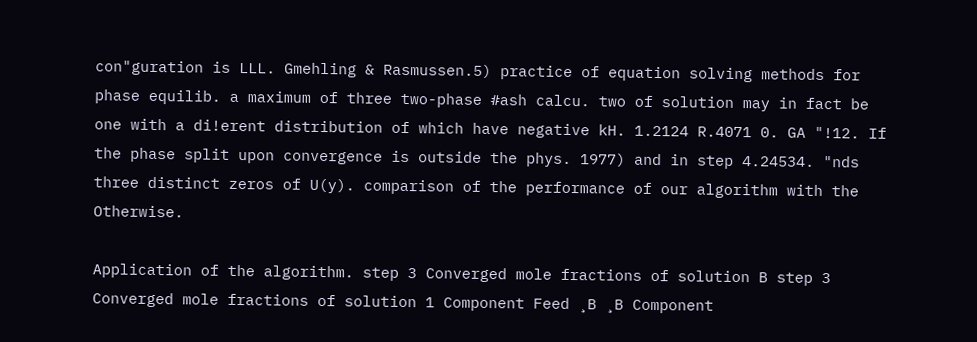con"guration is LLL. Gmehling & Rasmussen.5) practice of equation solving methods for phase equilib. a maximum of three two-phase #ash calcu. two of solution may in fact be one with a di!erent distribution of which have negative kH. 1.2124 R.4071 0. GA "!12. If the phase split upon convergence is outside the phys. 1977) and in step 4.24534. "nds three distinct zeros of U(y). comparison of the performance of our algorithm with the Otherwise.

Application of the algorithm. step 3 Converged mole fractions of solution B step 3 Converged mole fractions of solution 1 Component Feed ¸B ¸B Component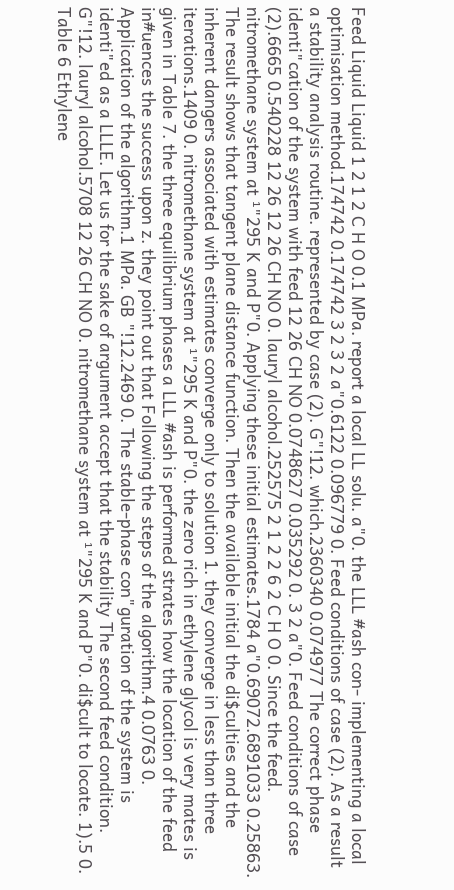Feed Liquid Liquid 1 2 1 2 C H O 0.1 MPa. report a local LL solu. a"0. the LLL #ash con- implementing a local optimisation method.174742 0.174742 3 2 3 2 a"0.6122 0.096779 0. Feed conditions of case (2). As a result a stability analysis routine. represented by case (2). G"!12. which.2360340 0.074977 The correct phase identi"cation of the system with feed 12 26 CH NO 0.0748627 0.035292 0. 3 2 a"0. Feed conditions of case (2).6665 0.540228 12 26 12 26 CH NO 0. lauryl alcohol.252575 2 1 2 2 6 2 C H O 0. Since the feed. nitromethane system at ¹"295 K and P"0. Applying these initial estimates.1784 a"0.69072.6891033 0.25863. The result shows that tangent plane distance function. Then the available initial the di$culties and the inherent dangers associated with estimates converge only to solution 1. they converge in less than three iterations.1409 0. nitromethane system at ¹"295 K and P"0. the zero rich in ethylene glycol is very mates is given in Table 7. the three equilibrium phases a LLL #ash is performed strates how the location of the feed in#uences the success upon z. they point out that Following the steps of the algorithm.4 0.0763 0. Application of the algorithm.1 MPa. GB "!12.2469 0. The stable-phase con"guration of the system is identi"ed as a LLLE. Let us for the sake of argument accept that the stability The second feed condition. G"!12. lauryl alcohol.5708 12 26 CH NO 0. nitromethane system at ¹"295 K and P"0. di$cult to locate. 1).5 0. Table 6 Ethylene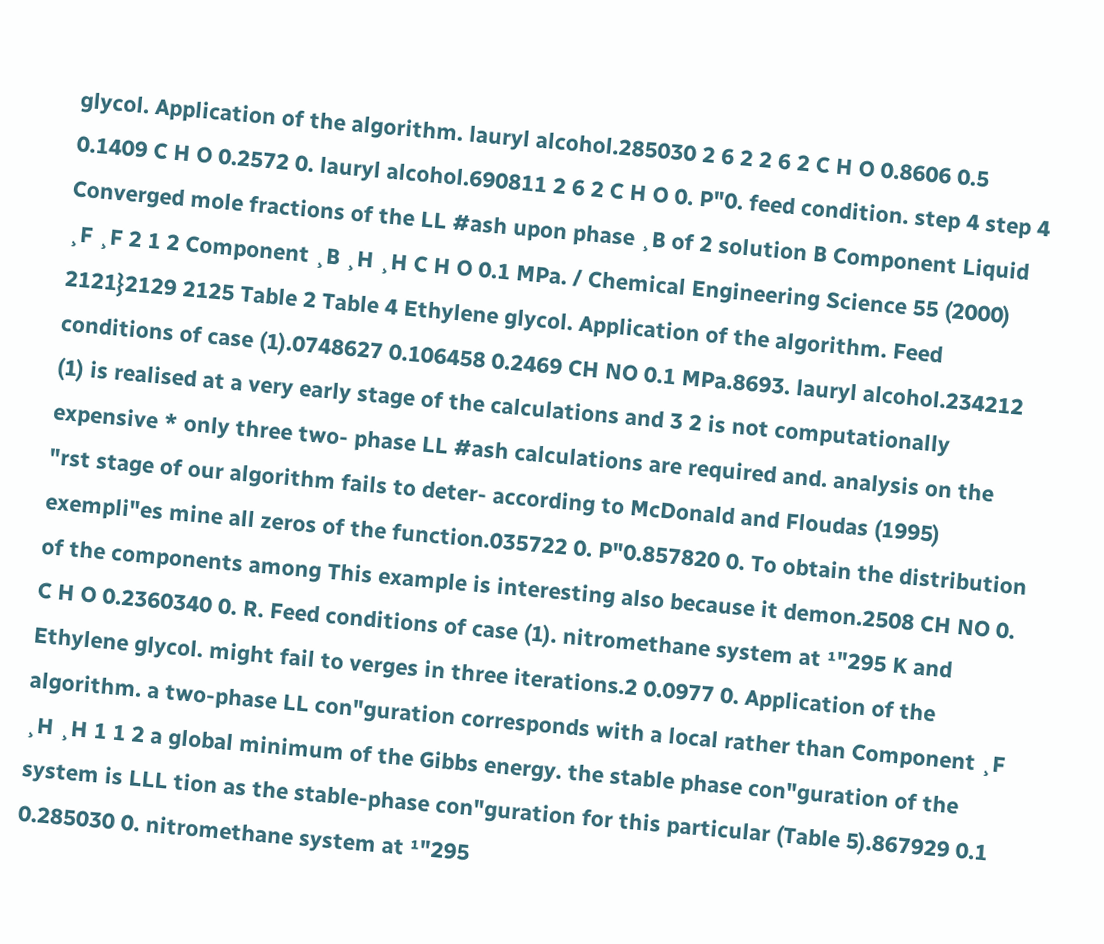glycol. Application of the algorithm. lauryl alcohol.285030 2 6 2 2 6 2 C H O 0.8606 0.5 0.1409 C H O 0.2572 0. lauryl alcohol.690811 2 6 2 C H O 0. P"0. feed condition. step 4 step 4 Converged mole fractions of the LL #ash upon phase ¸B of 2 solution B Component Liquid ¸F ¸F 2 1 2 Component ¸B ¸H ¸H C H O 0.1 MPa. / Chemical Engineering Science 55 (2000) 2121}2129 2125 Table 2 Table 4 Ethylene glycol. Application of the algorithm. Feed conditions of case (1).0748627 0.106458 0.2469 CH NO 0.1 MPa.8693. lauryl alcohol.234212 (1) is realised at a very early stage of the calculations and 3 2 is not computationally expensive * only three two- phase LL #ash calculations are required and. analysis on the "rst stage of our algorithm fails to deter- according to McDonald and Floudas (1995) exempli"es mine all zeros of the function.035722 0. P"0.857820 0. To obtain the distribution of the components among This example is interesting also because it demon.2508 CH NO 0. C H O 0.2360340 0. R. Feed conditions of case (1). nitromethane system at ¹"295 K and Ethylene glycol. might fail to verges in three iterations.2 0.0977 0. Application of the algorithm. a two-phase LL con"guration corresponds with a local rather than Component ¸F ¸H ¸H 1 1 2 a global minimum of the Gibbs energy. the stable phase con"guration of the system is LLL tion as the stable-phase con"guration for this particular (Table 5).867929 0.1 0.285030 0. nitromethane system at ¹"295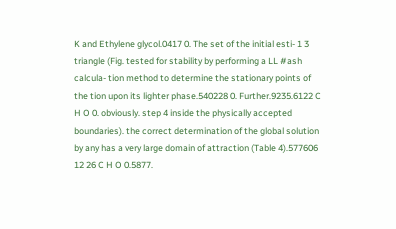K and Ethylene glycol.0417 0. The set of the initial esti- 1 3 triangle (Fig. tested for stability by performing a LL #ash calcula- tion method to determine the stationary points of the tion upon its lighter phase.540228 0. Further.9235.6122 C H O 0. obviously. step 4 inside the physically accepted boundaries). the correct determination of the global solution by any has a very large domain of attraction (Table 4).577606 12 26 C H O 0.5877.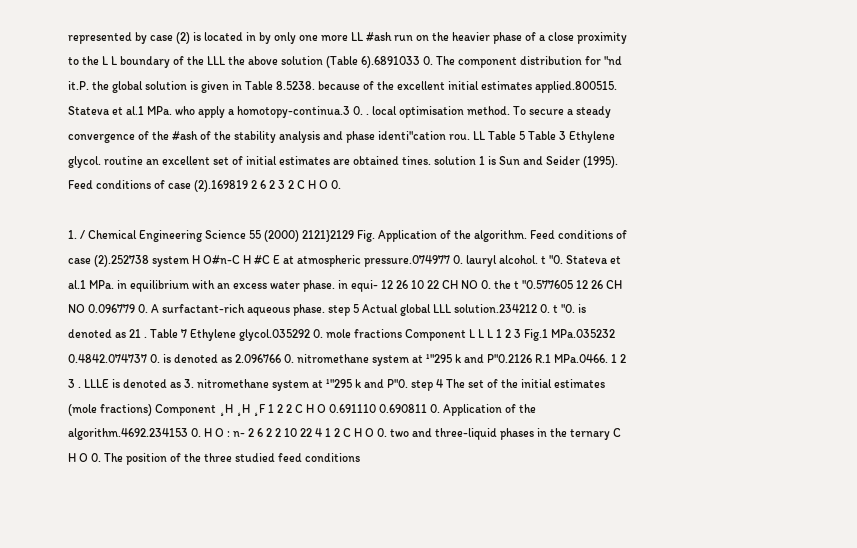represented by case (2) is located in by only one more LL #ash run on the heavier phase of a close proximity to the L L boundary of the LLL the above solution (Table 6).6891033 0. The component distribution for "nd it.P. the global solution is given in Table 8.5238. because of the excellent initial estimates applied.800515. Stateva et al.1 MPa. who apply a homotopy-continua.3 0. . local optimisation method. To secure a steady convergence of the #ash of the stability analysis and phase identi"cation rou. LL Table 5 Table 3 Ethylene glycol. routine an excellent set of initial estimates are obtained tines. solution 1 is Sun and Seider (1995). Feed conditions of case (2).169819 2 6 2 3 2 C H O 0.

1. / Chemical Engineering Science 55 (2000) 2121}2129 Fig. Application of the algorithm. Feed conditions of case (2).252738 system H O#n-C H #C E at atmospheric pressure.074977 0. lauryl alcohol. t "0. Stateva et al.1 MPa. in equilibrium with an excess water phase. in equi- 12 26 10 22 CH NO 0. the t "0.577605 12 26 CH NO 0.096779 0. A surfactant-rich aqueous phase. step 5 Actual global LLL solution.234212 0. t "0. is denoted as 21 . Table 7 Ethylene glycol.035292 0. mole fractions Component L L L 1 2 3 Fig.1 MPa.035232 0.4842.074737 0. is denoted as 2.096766 0. nitromethane system at ¹"295 k and P"0.2126 R.1 MPa.0466. 1 2 3 . LLLE is denoted as 3. nitromethane system at ¹"295 k and P"0. step 4 The set of the initial estimates (mole fractions) Component ¸H ¸H ¸F 1 2 2 C H O 0.691110 0.690811 0. Application of the algorithm.4692.234153 0. H O : n- 2 6 2 2 10 22 4 1 2 C H O 0. two and three-liquid phases in the ternary C H O 0. The position of the three studied feed conditions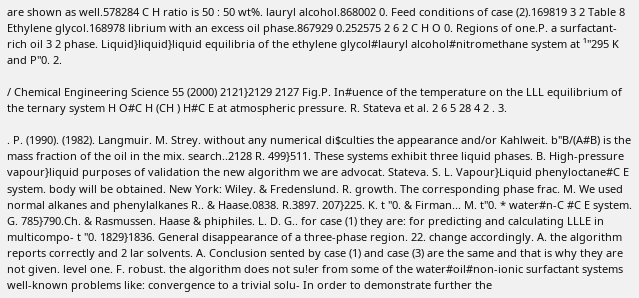are shown as well.578284 C H ratio is 50 : 50 wt%. lauryl alcohol.868002 0. Feed conditions of case (2).169819 3 2 Table 8 Ethylene glycol.168978 librium with an excess oil phase.867929 0.252575 2 6 2 C H O 0. Regions of one.P. a surfactant-rich oil 3 2 phase. Liquid}liquid}liquid equilibria of the ethylene glycol#lauryl alcohol#nitromethane system at ¹"295 K and P"0. 2.

/ Chemical Engineering Science 55 (2000) 2121}2129 2127 Fig.P. In#uence of the temperature on the LLL equilibrium of the ternary system H O#C H (CH ) H#C E at atmospheric pressure. R. Stateva et al. 2 6 5 28 4 2 . 3.

. P. (1990). (1982). Langmuir. M. Strey. without any numerical di$culties the appearance and/or Kahlweit. b"B/(A#B) is the mass fraction of the oil in the mix. search..2128 R. 499}511. These systems exhibit three liquid phases. B. High-pressure vapour}liquid purposes of validation the new algorithm we are advocat. Stateva. S. L. Vapour}Liquid phenyloctane#C E system. body will be obtained. New York: Wiley. & Fredenslund. R. growth. The corresponding phase frac. M. We used normal alkanes and phenylalkanes R.. & Haase.0838. R.3897. 207}225. K. t "0. & Firman... M. t"0. * water#n-C #C E system. G. 785}790.Ch. & Rasmussen. Haase & phiphiles. L. D. G.. for case (1) they are: for predicting and calculating LLLE in multicompo- t "0. 1829}1836. General disappearance of a three-phase region. 22. change accordingly. A. the algorithm reports correctly and 2 lar solvents. A. Conclusion sented by case (1) and case (3) are the same and that is why they are not given. level one. F. robust. the algorithm does not su!er from some of the water#oil#non-ionic surfactant systems well-known problems like: convergence to a trivial solu- In order to demonstrate further the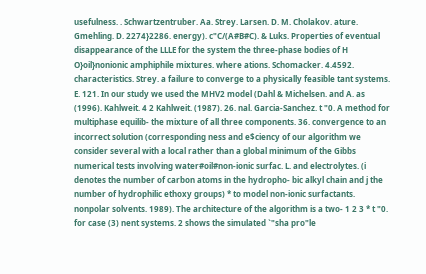usefulness. . Schwartzentruber. Aa. Strey. Larsen. D. M. Cholakov. ature. Gmehling. D. 2274}2286. energy). c"C/(A#B#C). & Luks. Properties of eventual disappearance of the LLLE for the system the three-phase bodies of H O}oil}nonionic amphiphile mixtures. where ations. Schomacker. 4.4592. characteristics. Strey. a failure to converge to a physically feasible tant systems. E. 121. In our study we used the MHV2 model (Dahl & Michelsen. and A. as (1996). Kahlweit. 4 2 Kahlweit. (1987). 26. nal. Garcia-Sanchez. t "0. A method for multiphase equilib- the mixture of all three components. 36. convergence to an incorrect solution (corresponding ness and e$ciency of our algorithm we consider several with a local rather than a global minimum of the Gibbs numerical tests involving water#oil#non-ionic surfac. L. and electrolytes. (i denotes the number of carbon atoms in the hydropho- bic alkyl chain and j the number of hydrophilic ethoxy groups) * to model non-ionic surfactants. nonpolar solvents. 1989). The architecture of the algorithm is a two- 1 2 3 * t "0. for case (3) nent systems. 2 shows the simulated `"sha pro"le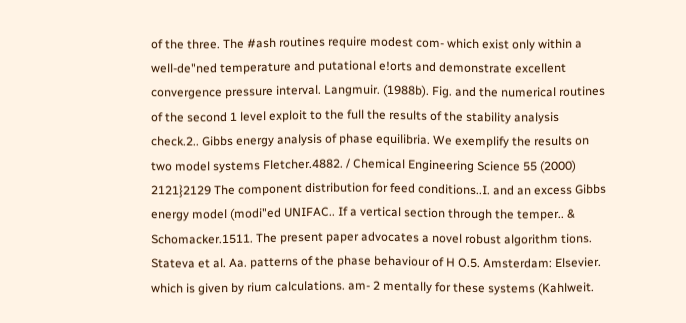of the three. The #ash routines require modest com- which exist only within a well-de"ned temperature and putational e!orts and demonstrate excellent convergence pressure interval. Langmuir. (1988b). Fig. and the numerical routines of the second 1 level exploit to the full the results of the stability analysis check.2.. Gibbs energy analysis of phase equilibria. We exemplify the results on two model systems Fletcher.4882. / Chemical Engineering Science 55 (2000) 2121}2129 The component distribution for feed conditions..I. and an excess Gibbs energy model (modi"ed UNIFAC.. If a vertical section through the temper.. & Schomacker.1511. The present paper advocates a novel robust algorithm tions. Stateva et al. Aa. patterns of the phase behaviour of H O.5. Amsterdam: Elsevier. which is given by rium calculations. am- 2 mentally for these systems (Kahlweit.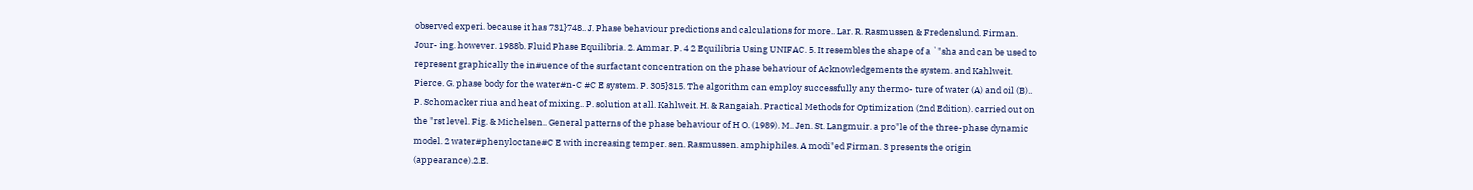observed experi. because it has 731}748.. J. Phase behaviour predictions and calculations for more.. Lar. R. Rasmussen & Fredenslund. Firman. Jour- ing. however. 1988b. Fluid Phase Equilibria. 2. Ammar. P. 4 2 Equilibria Using UNIFAC. 5. It resembles the shape of a `"sha and can be used to represent graphically the in#uence of the surfactant concentration on the phase behaviour of Acknowledgements the system. and Kahlweit. Pierce. G. phase body for the water#n-C #C E system. P. 305}315. The algorithm can employ successfully any thermo- ture of water (A) and oil (B).. P. Schomacker riua and heat of mixing.. P. solution at all. Kahlweit. H. & Rangaiah. Practical Methods for Optimization (2nd Edition). carried out on the "rst level. Fig. & Michelsen.. General patterns of the phase behaviour of H O. (1989). M.. Jen. St. Langmuir. a pro"le of the three-phase dynamic model. 2 water#phenyloctane#C E with increasing temper. sen. Rasmussen. amphiphiles. A modi"ed Firman. 3 presents the origin (appearance).2.E.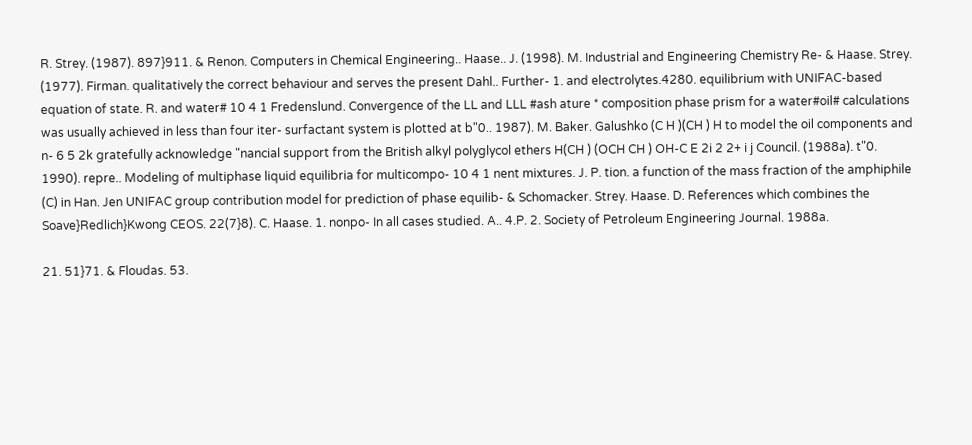R. Strey. (1987). 897}911. & Renon. Computers in Chemical Engineering.. Haase.. J. (1998). M. Industrial and Engineering Chemistry Re- & Haase. Strey. (1977). Firman. qualitatively the correct behaviour and serves the present Dahl.. Further- 1. and electrolytes.4280. equilibrium with UNIFAC-based equation of state. R. and water# 10 4 1 Fredenslund. Convergence of the LL and LLL #ash ature * composition phase prism for a water#oil# calculations was usually achieved in less than four iter- surfactant system is plotted at b"0.. 1987). M. Baker. Galushko (C H )(CH ) H to model the oil components and n- 6 5 2k gratefully acknowledge "nancial support from the British alkyl polyglycol ethers H(CH ) (OCH CH ) OH-C E 2i 2 2+ i j Council. (1988a). t"0. 1990). repre.. Modeling of multiphase liquid equilibria for multicompo- 10 4 1 nent mixtures. J. P. tion. a function of the mass fraction of the amphiphile (C) in Han. Jen UNIFAC group contribution model for prediction of phase equilib- & Schomacker. Strey. Haase. D. References which combines the Soave}Redlich}Kwong CEOS. 22(7}8). C. Haase. 1. nonpo- In all cases studied. A.. 4.P. 2. Society of Petroleum Engineering Journal. 1988a.

21. 51}71. & Floudas. 53.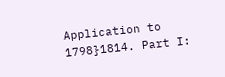Application to 1798}1814. Part I: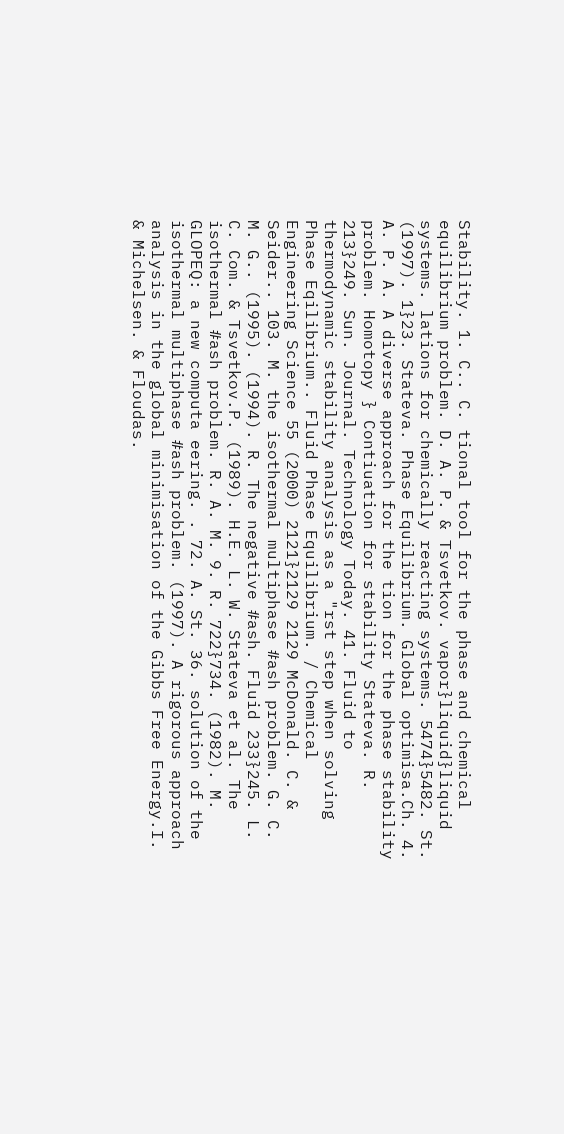Stability. 1. C.. C. tional tool for the phase and chemical equilibrium problem. D. A. P. & Tsvetkov. vapor}liquid}liquid systems. lations for chemically reacting systems. 5474}5482. St. (1997). 1}23. Stateva. Phase Equilibrium. Global optimisa.Ch. 4. A. P. A. A diverse approach for the tion for the phase stability problem. Homotopy } Contiuation for stability Stateva. R. 213}249. Sun. Journal. Technology Today. 41. Fluid to thermodynamic stability analysis as a "rst step when solving Phase Eqilibrium.. Fluid Phase Equilibrium. / Chemical Engineering Science 55 (2000) 2121}2129 2129 McDonald. C. & Seider.. 103. M. the isothermal multiphase #ash problem. G. C. M. G.. (1995). (1994). R. The negative #ash. Fluid 233}245. L. C. Com. & Tsvetkov.P. (1989). H.E. L. W. Stateva et al. The isothermal #ash problem. R. A. M. 9. R. 722}734. (1982). M. GLOPEQ: a new computa eering. . 72. A. St. 36. solution of the isothermal multiphase #ash problem. (1997). A rigorous approach analysis in the global minimisation of the Gibbs Free Energy.I. & Michelsen. & Floudas.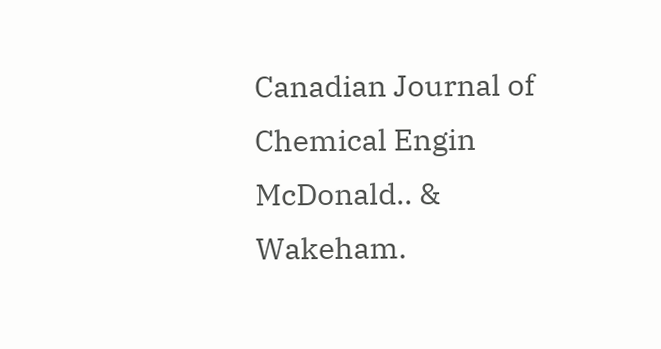Canadian Journal of Chemical Engin McDonald.. & Wakeham.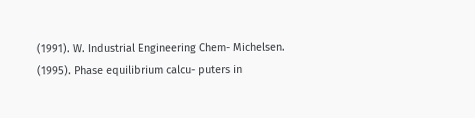(1991). W. Industrial Engineering Chem- Michelsen. (1995). Phase equilibrium calcu- puters in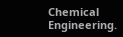Chemical Engineering.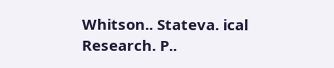Whitson.. Stateva. ical Research. P..